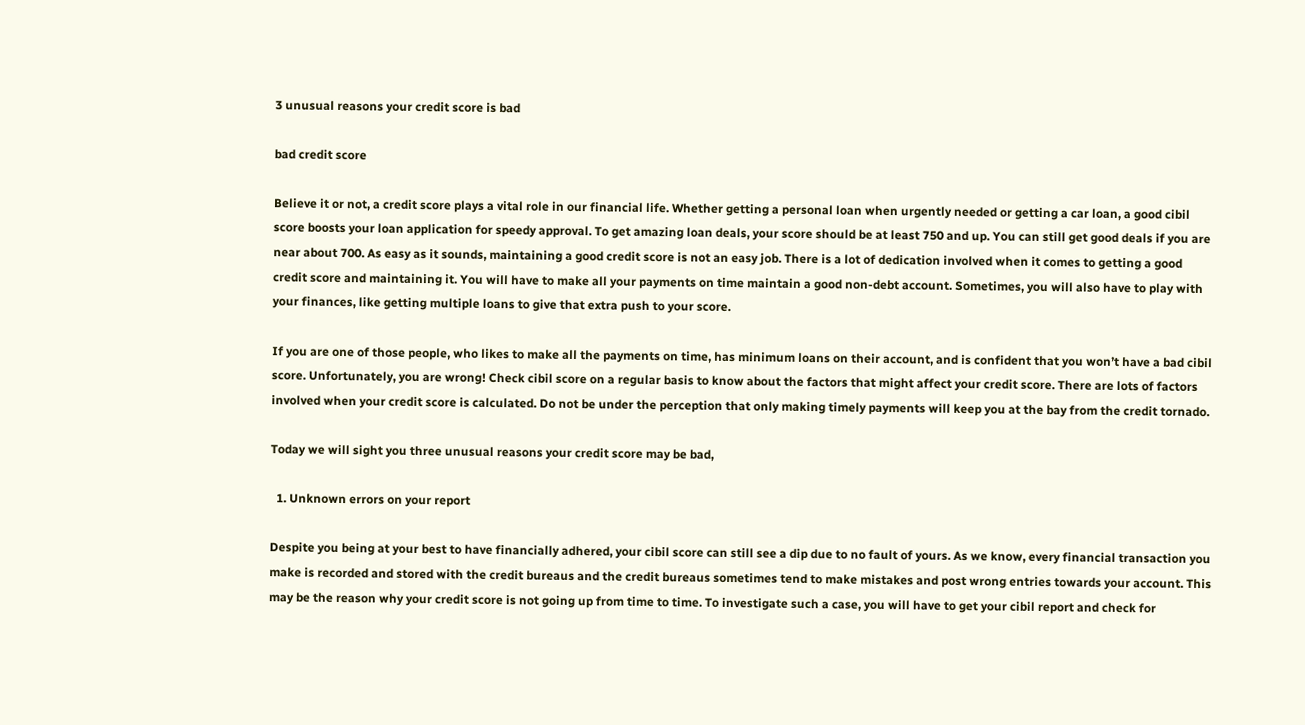3 unusual reasons your credit score is bad

bad credit score

Believe it or not, a credit score plays a vital role in our financial life. Whether getting a personal loan when urgently needed or getting a car loan, a good cibil score boosts your loan application for speedy approval. To get amazing loan deals, your score should be at least 750 and up. You can still get good deals if you are near about 700. As easy as it sounds, maintaining a good credit score is not an easy job. There is a lot of dedication involved when it comes to getting a good credit score and maintaining it. You will have to make all your payments on time maintain a good non-debt account. Sometimes, you will also have to play with your finances, like getting multiple loans to give that extra push to your score.

If you are one of those people, who likes to make all the payments on time, has minimum loans on their account, and is confident that you won’t have a bad cibil score. Unfortunately, you are wrong! Check cibil score on a regular basis to know about the factors that might affect your credit score. There are lots of factors involved when your credit score is calculated. Do not be under the perception that only making timely payments will keep you at the bay from the credit tornado.

Today we will sight you three unusual reasons your credit score may be bad,

  1. Unknown errors on your report

Despite you being at your best to have financially adhered, your cibil score can still see a dip due to no fault of yours. As we know, every financial transaction you make is recorded and stored with the credit bureaus and the credit bureaus sometimes tend to make mistakes and post wrong entries towards your account. This may be the reason why your credit score is not going up from time to time. To investigate such a case, you will have to get your cibil report and check for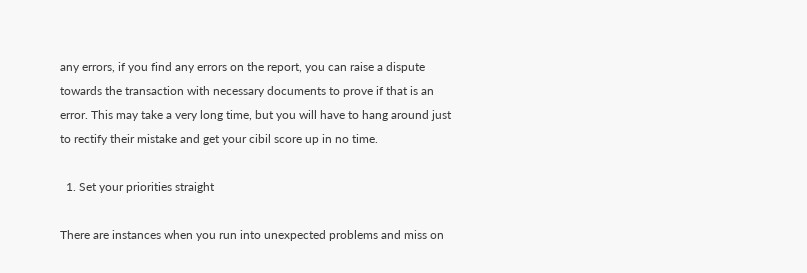any errors, if you find any errors on the report, you can raise a dispute towards the transaction with necessary documents to prove if that is an error. This may take a very long time, but you will have to hang around just to rectify their mistake and get your cibil score up in no time.

  1. Set your priorities straight

There are instances when you run into unexpected problems and miss on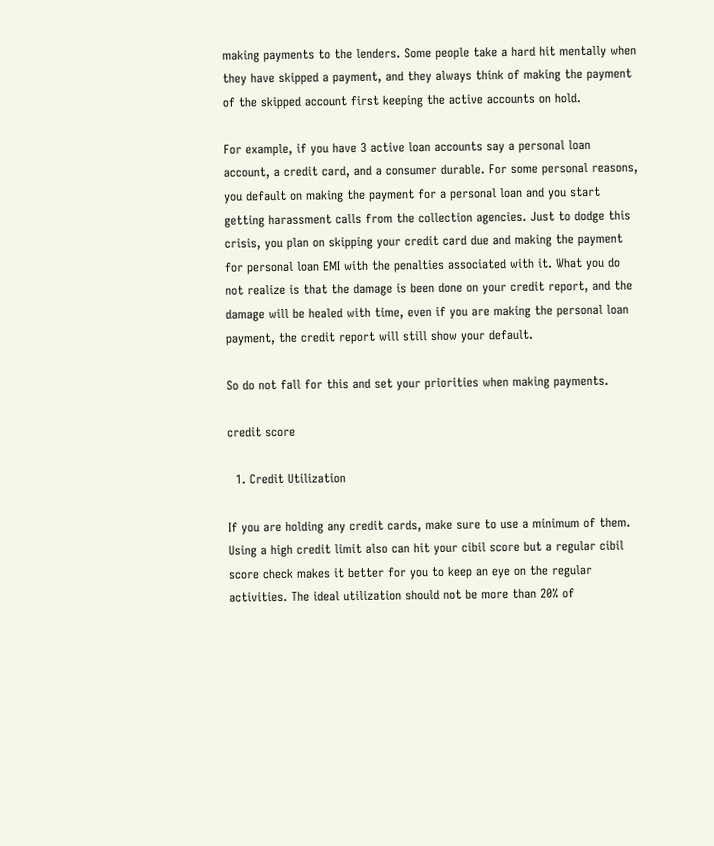making payments to the lenders. Some people take a hard hit mentally when they have skipped a payment, and they always think of making the payment of the skipped account first keeping the active accounts on hold.

For example, if you have 3 active loan accounts say a personal loan account, a credit card, and a consumer durable. For some personal reasons, you default on making the payment for a personal loan and you start getting harassment calls from the collection agencies. Just to dodge this crisis, you plan on skipping your credit card due and making the payment for personal loan EMI with the penalties associated with it. What you do not realize is that the damage is been done on your credit report, and the damage will be healed with time, even if you are making the personal loan payment, the credit report will still show your default.

So do not fall for this and set your priorities when making payments.

credit score

  1. Credit Utilization

If you are holding any credit cards, make sure to use a minimum of them. Using a high credit limit also can hit your cibil score but a regular cibil score check makes it better for you to keep an eye on the regular activities. The ideal utilization should not be more than 20% of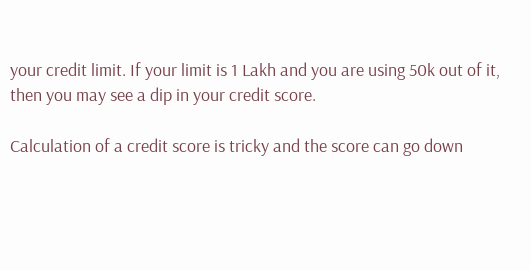your credit limit. If your limit is 1 Lakh and you are using 50k out of it, then you may see a dip in your credit score.

Calculation of a credit score is tricky and the score can go down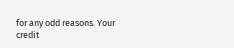for any odd reasons. Your credit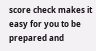score check makes it easy for you to be prepared and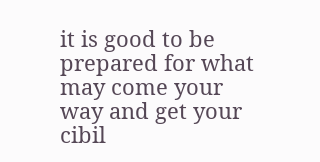it is good to be prepared for what may come your way and get your cibil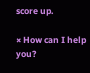score up.

× How can I help you?